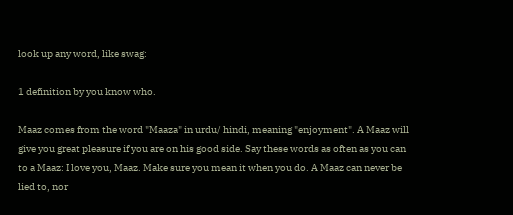look up any word, like swag:

1 definition by you know who.

Maaz comes from the word "Maaza" in urdu/ hindi, meaning "enjoyment". A Maaz will give you great pleasure if you are on his good side. Say these words as often as you can to a Maaz: I love you, Maaz. Make sure you mean it when you do. A Maaz can never be lied to, nor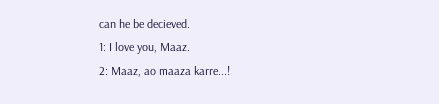can he be decieved.
1: I love you, Maaz.
2: Maaz, ao maaza karre...!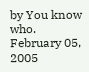by You know who. February 05, 2005